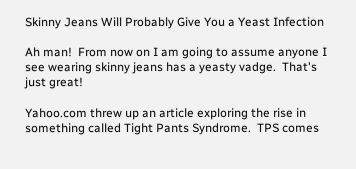Skinny Jeans Will Probably Give You a Yeast Infection

Ah man!  From now on I am going to assume anyone I see wearing skinny jeans has a yeasty vadge.  That's just great!

Yahoo.com threw up an article exploring the rise in something called Tight Pants Syndrome.  TPS comes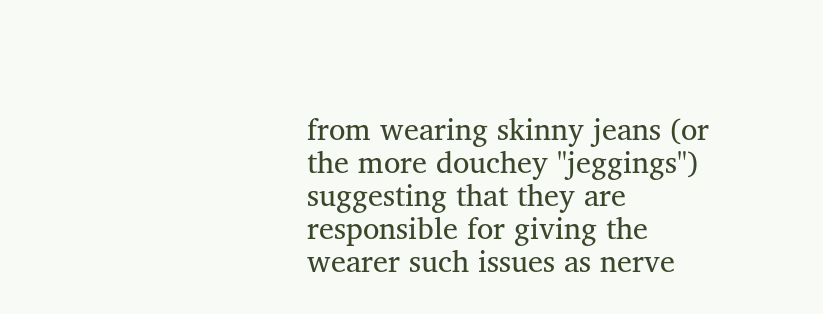from wearing skinny jeans (or the more douchey "jeggings") suggesting that they are responsible for giving the wearer such issues as nerve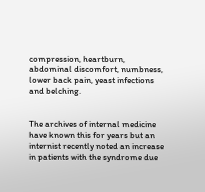compression, heartburn, abdominal discomfort, numbness, lower back pain, yeast infections and belching.


The archives of internal medicine have known this for years but an internist recently noted an increase in patients with the syndrome due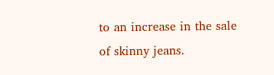to an increase in the sale of skinny jeans.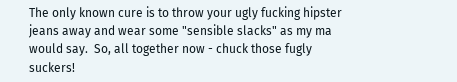The only known cure is to throw your ugly fucking hipster jeans away and wear some "sensible slacks" as my ma would say.  So, all together now - chuck those fugly suckers!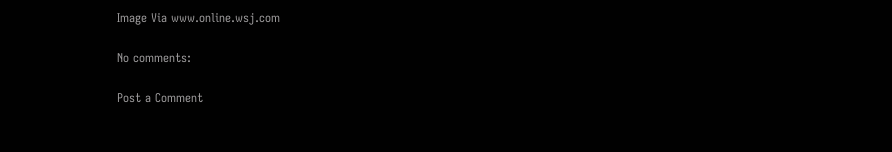Image Via www.online.wsj.com

No comments:

Post a Comment